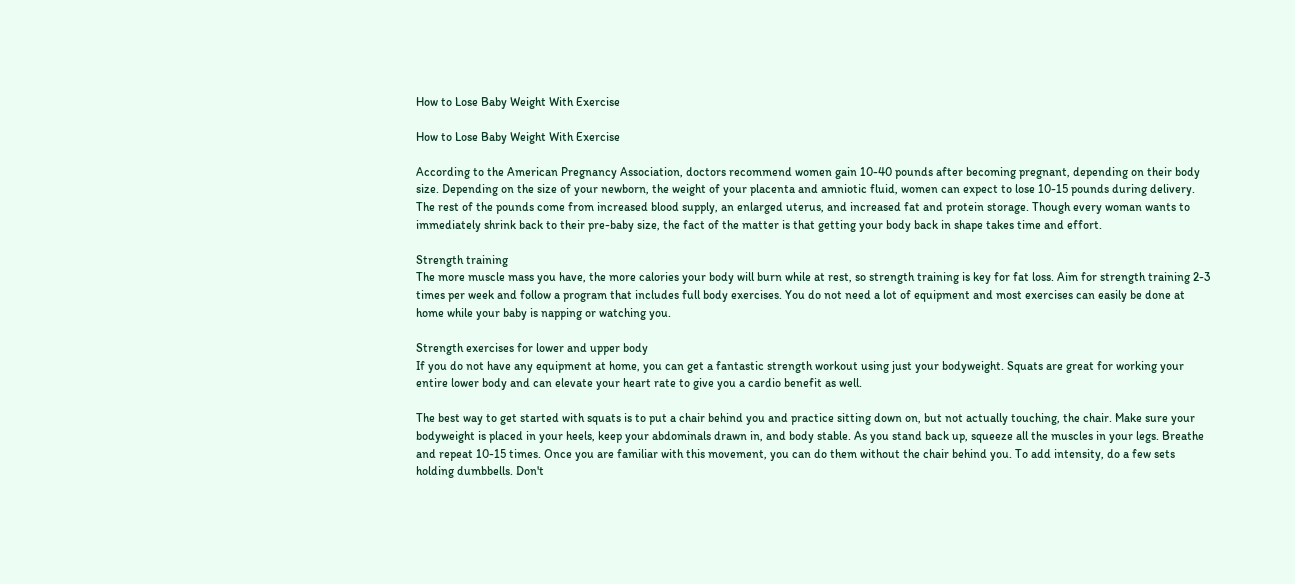How to Lose Baby Weight With Exercise

How to Lose Baby Weight With Exercise

According to the American Pregnancy Association, doctors recommend women gain 10-40 pounds after becoming pregnant, depending on their body size. Depending on the size of your newborn, the weight of your placenta and amniotic fluid, women can expect to lose 10-15 pounds during delivery. The rest of the pounds come from increased blood supply, an enlarged uterus, and increased fat and protein storage. Though every woman wants to immediately shrink back to their pre-baby size, the fact of the matter is that getting your body back in shape takes time and effort.

Strength training
The more muscle mass you have, the more calories your body will burn while at rest, so strength training is key for fat loss. Aim for strength training 2-3 times per week and follow a program that includes full body exercises. You do not need a lot of equipment and most exercises can easily be done at home while your baby is napping or watching you.

Strength exercises for lower and upper body
If you do not have any equipment at home, you can get a fantastic strength workout using just your bodyweight. Squats are great for working your entire lower body and can elevate your heart rate to give you a cardio benefit as well.

The best way to get started with squats is to put a chair behind you and practice sitting down on, but not actually touching, the chair. Make sure your bodyweight is placed in your heels, keep your abdominals drawn in, and body stable. As you stand back up, squeeze all the muscles in your legs. Breathe and repeat 10-15 times. Once you are familiar with this movement, you can do them without the chair behind you. To add intensity, do a few sets holding dumbbells. Don't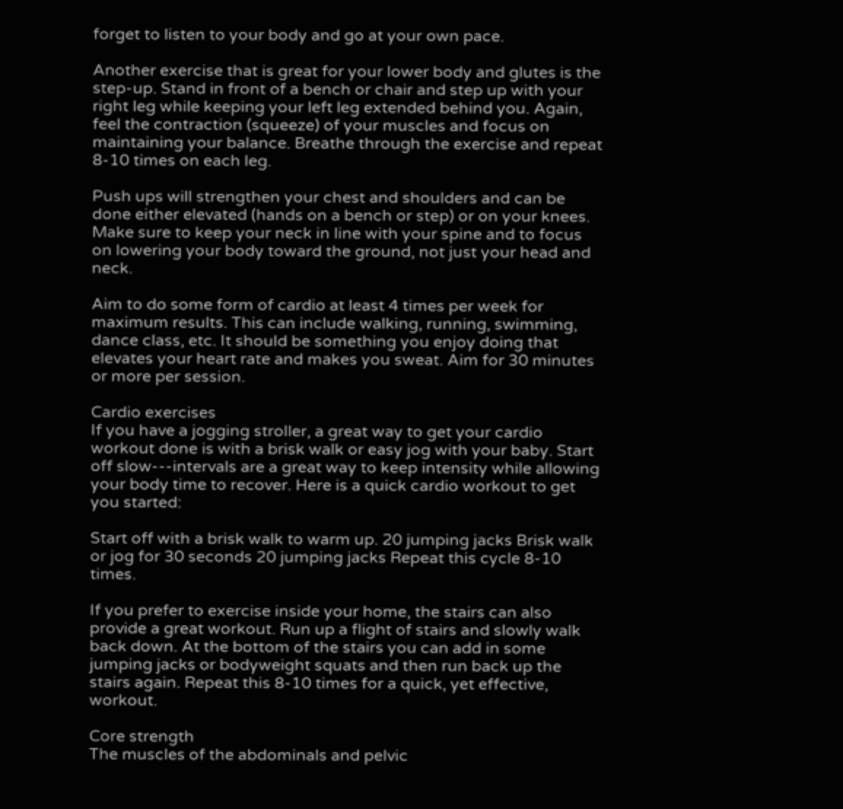forget to listen to your body and go at your own pace.

Another exercise that is great for your lower body and glutes is the step-up. Stand in front of a bench or chair and step up with your right leg while keeping your left leg extended behind you. Again, feel the contraction (squeeze) of your muscles and focus on maintaining your balance. Breathe through the exercise and repeat 8-10 times on each leg.

Push ups will strengthen your chest and shoulders and can be done either elevated (hands on a bench or step) or on your knees. Make sure to keep your neck in line with your spine and to focus on lowering your body toward the ground, not just your head and neck.

Aim to do some form of cardio at least 4 times per week for maximum results. This can include walking, running, swimming, dance class, etc. It should be something you enjoy doing that elevates your heart rate and makes you sweat. Aim for 30 minutes or more per session.

Cardio exercises
If you have a jogging stroller, a great way to get your cardio workout done is with a brisk walk or easy jog with your baby. Start off slow---intervals are a great way to keep intensity while allowing your body time to recover. Here is a quick cardio workout to get you started:

Start off with a brisk walk to warm up. 20 jumping jacks Brisk walk or jog for 30 seconds 20 jumping jacks Repeat this cycle 8-10 times.

If you prefer to exercise inside your home, the stairs can also provide a great workout. Run up a flight of stairs and slowly walk back down. At the bottom of the stairs you can add in some jumping jacks or bodyweight squats and then run back up the stairs again. Repeat this 8-10 times for a quick, yet effective, workout.

Core strength
The muscles of the abdominals and pelvic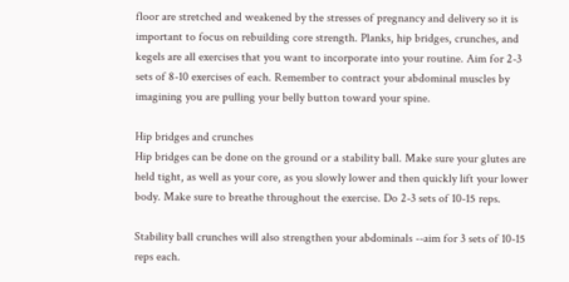floor are stretched and weakened by the stresses of pregnancy and delivery so it is important to focus on rebuilding core strength. Planks, hip bridges, crunches, and kegels are all exercises that you want to incorporate into your routine. Aim for 2-3 sets of 8-10 exercises of each. Remember to contract your abdominal muscles by imagining you are pulling your belly button toward your spine.

Hip bridges and crunches
Hip bridges can be done on the ground or a stability ball. Make sure your glutes are held tight, as well as your core, as you slowly lower and then quickly lift your lower body. Make sure to breathe throughout the exercise. Do 2-3 sets of 10-15 reps.

Stability ball crunches will also strengthen your abdominals --aim for 3 sets of 10-15 reps each.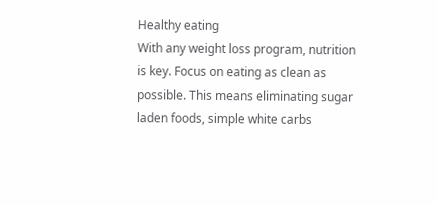Healthy eating
With any weight loss program, nutrition is key. Focus on eating as clean as possible. This means eliminating sugar laden foods, simple white carbs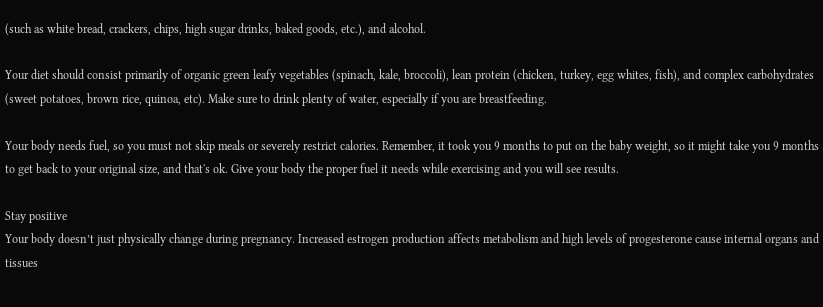(such as white bread, crackers, chips, high sugar drinks, baked goods, etc.), and alcohol.

Your diet should consist primarily of organic green leafy vegetables (spinach, kale, broccoli), lean protein (chicken, turkey, egg whites, fish), and complex carbohydrates (sweet potatoes, brown rice, quinoa, etc). Make sure to drink plenty of water, especially if you are breastfeeding.

Your body needs fuel, so you must not skip meals or severely restrict calories. Remember, it took you 9 months to put on the baby weight, so it might take you 9 months to get back to your original size, and that's ok. Give your body the proper fuel it needs while exercising and you will see results.

Stay positive
Your body doesn’t just physically change during pregnancy. Increased estrogen production affects metabolism and high levels of progesterone cause internal organs and tissues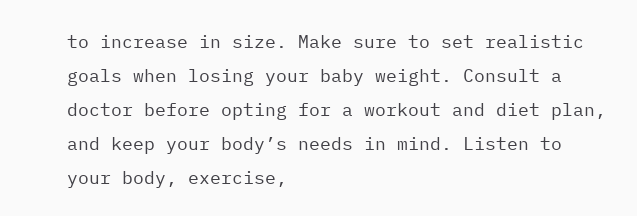to increase in size. Make sure to set realistic goals when losing your baby weight. Consult a doctor before opting for a workout and diet plan, and keep your body’s needs in mind. Listen to your body, exercise,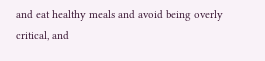and eat healthy meals and avoid being overly critical, and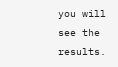you will see the results.